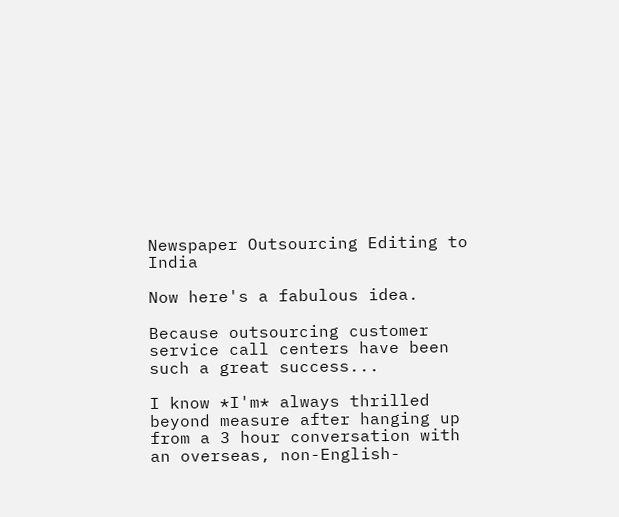Newspaper Outsourcing Editing to India

Now here's a fabulous idea.

Because outsourcing customer service call centers have been such a great success...

I know *I'm* always thrilled beyond measure after hanging up from a 3 hour conversation with an overseas, non-English-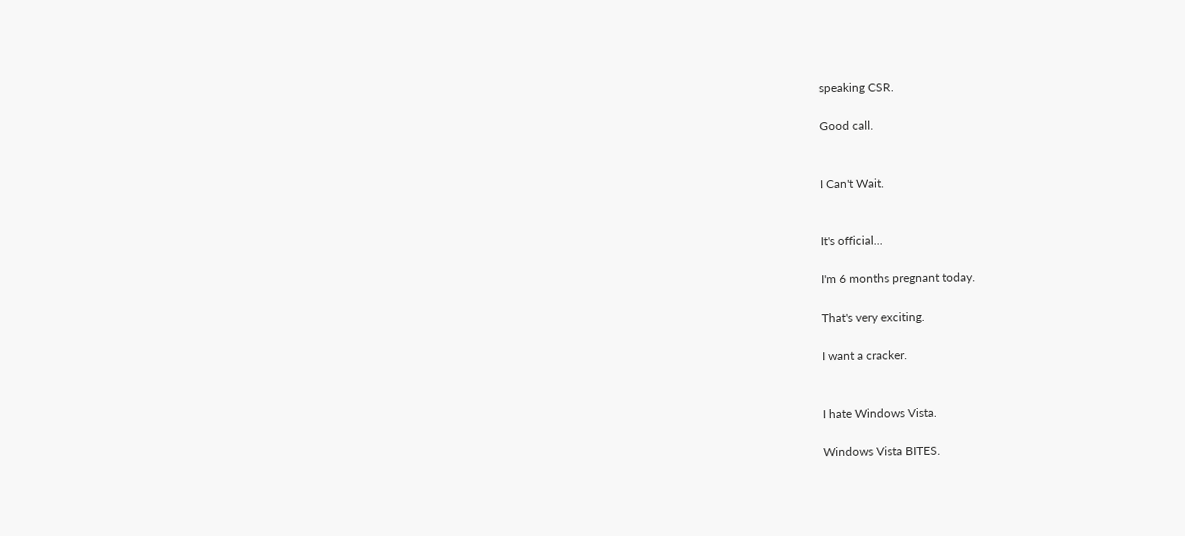speaking CSR.

Good call.


I Can't Wait.


It's official...

I'm 6 months pregnant today.

That's very exciting.

I want a cracker.


I hate Windows Vista.

Windows Vista BITES.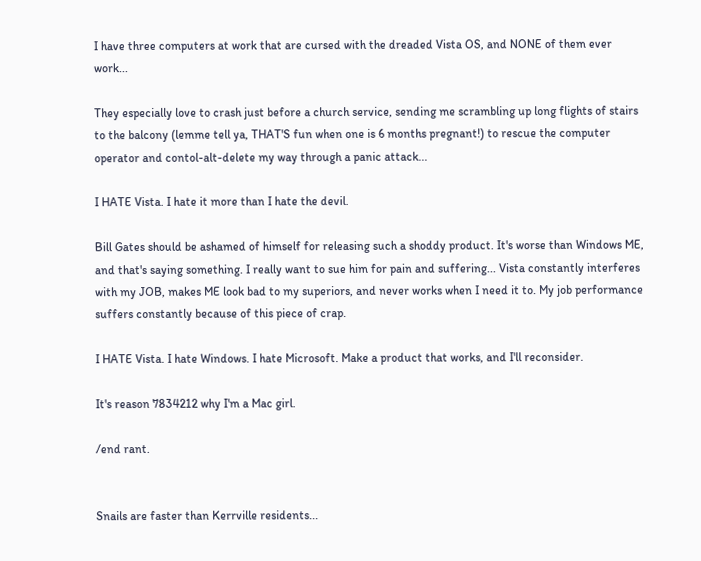I have three computers at work that are cursed with the dreaded Vista OS, and NONE of them ever work...

They especially love to crash just before a church service, sending me scrambling up long flights of stairs to the balcony (lemme tell ya, THAT'S fun when one is 6 months pregnant!) to rescue the computer operator and contol-alt-delete my way through a panic attack...

I HATE Vista. I hate it more than I hate the devil.

Bill Gates should be ashamed of himself for releasing such a shoddy product. It's worse than Windows ME, and that's saying something. I really want to sue him for pain and suffering... Vista constantly interferes with my JOB, makes ME look bad to my superiors, and never works when I need it to. My job performance suffers constantly because of this piece of crap.

I HATE Vista. I hate Windows. I hate Microsoft. Make a product that works, and I'll reconsider.

It's reason 7834212 why I'm a Mac girl.

/end rant.


Snails are faster than Kerrville residents...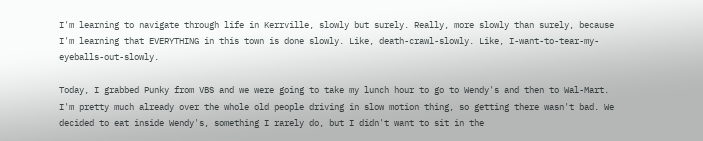I'm learning to navigate through life in Kerrville, slowly but surely. Really, more slowly than surely, because I'm learning that EVERYTHING in this town is done slowly. Like, death-crawl-slowly. Like, I-want-to-tear-my-eyeballs-out-slowly.

Today, I grabbed Punky from VBS and we were going to take my lunch hour to go to Wendy's and then to Wal-Mart. I'm pretty much already over the whole old people driving in slow motion thing, so getting there wasn't bad. We decided to eat inside Wendy's, something I rarely do, but I didn't want to sit in the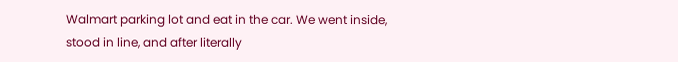Walmart parking lot and eat in the car. We went inside, stood in line, and after literally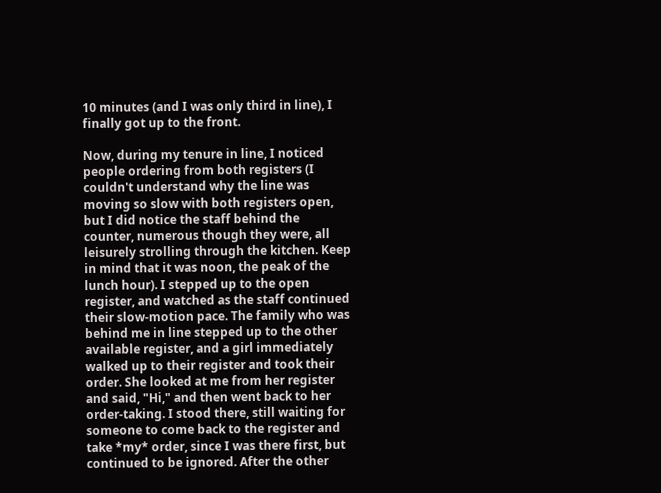10 minutes (and I was only third in line), I finally got up to the front.

Now, during my tenure in line, I noticed people ordering from both registers (I couldn't understand why the line was moving so slow with both registers open, but I did notice the staff behind the counter, numerous though they were, all leisurely strolling through the kitchen. Keep in mind that it was noon, the peak of the lunch hour). I stepped up to the open register, and watched as the staff continued their slow-motion pace. The family who was behind me in line stepped up to the other available register, and a girl immediately walked up to their register and took their order. She looked at me from her register and said, "Hi," and then went back to her order-taking. I stood there, still waiting for someone to come back to the register and take *my* order, since I was there first, but continued to be ignored. After the other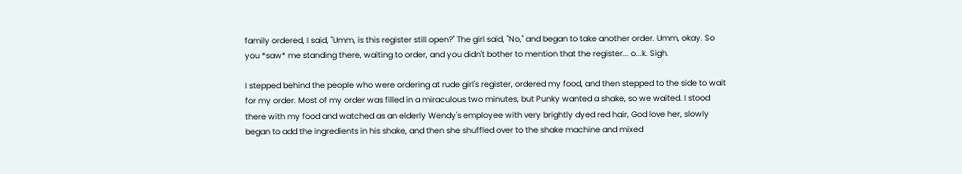family ordered, I said, "Umm, is this register still open?" The girl said, "No," and began to take another order. Umm, okay. So you *saw* me standing there, waiting to order, and you didn't bother to mention that the register... o...k. Sigh.

I stepped behind the people who were ordering at rude girl's register, ordered my food, and then stepped to the side to wait for my order. Most of my order was filled in a miraculous two minutes, but Punky wanted a shake, so we waited. I stood there with my food and watched as an elderly Wendy's employee with very brightly dyed red hair, God love her, slowly began to add the ingredients in his shake, and then she shuffled over to the shake machine and mixed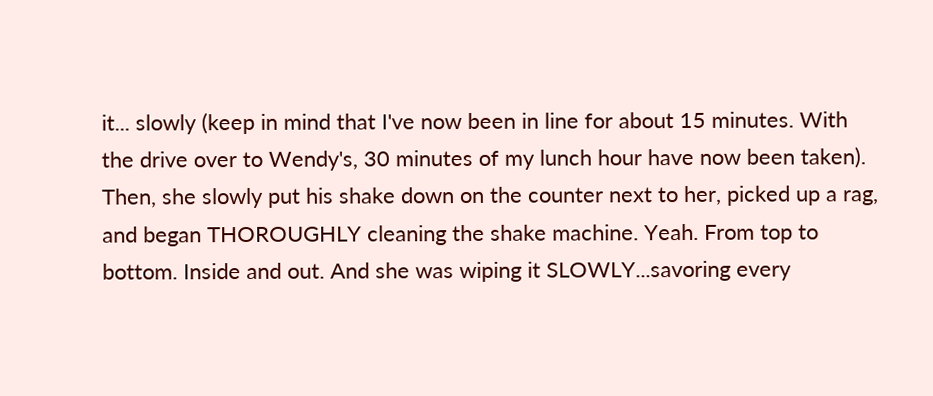it... slowly (keep in mind that I've now been in line for about 15 minutes. With the drive over to Wendy's, 30 minutes of my lunch hour have now been taken). Then, she slowly put his shake down on the counter next to her, picked up a rag, and began THOROUGHLY cleaning the shake machine. Yeah. From top to bottom. Inside and out. And she was wiping it SLOWLY...savoring every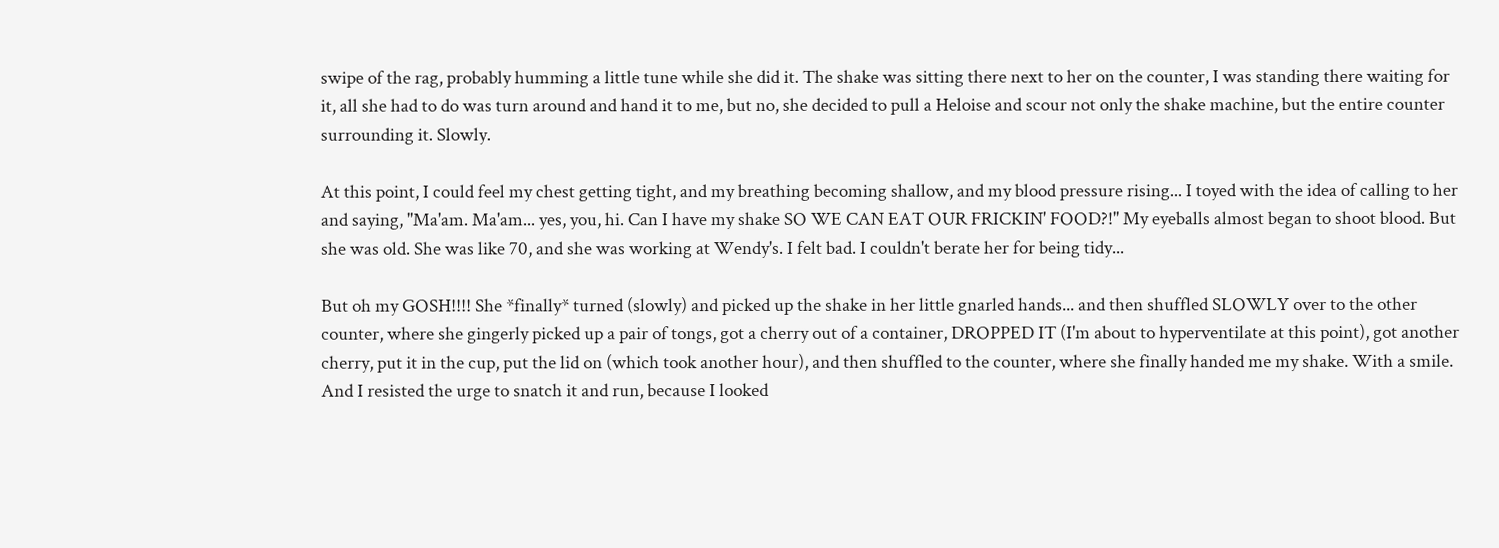swipe of the rag, probably humming a little tune while she did it. The shake was sitting there next to her on the counter, I was standing there waiting for it, all she had to do was turn around and hand it to me, but no, she decided to pull a Heloise and scour not only the shake machine, but the entire counter surrounding it. Slowly.

At this point, I could feel my chest getting tight, and my breathing becoming shallow, and my blood pressure rising... I toyed with the idea of calling to her and saying, "Ma'am. Ma'am... yes, you, hi. Can I have my shake SO WE CAN EAT OUR FRICKIN' FOOD?!" My eyeballs almost began to shoot blood. But she was old. She was like 70, and she was working at Wendy's. I felt bad. I couldn't berate her for being tidy...

But oh my GOSH!!!! She *finally* turned (slowly) and picked up the shake in her little gnarled hands... and then shuffled SLOWLY over to the other counter, where she gingerly picked up a pair of tongs, got a cherry out of a container, DROPPED IT (I'm about to hyperventilate at this point), got another cherry, put it in the cup, put the lid on (which took another hour), and then shuffled to the counter, where she finally handed me my shake. With a smile. And I resisted the urge to snatch it and run, because I looked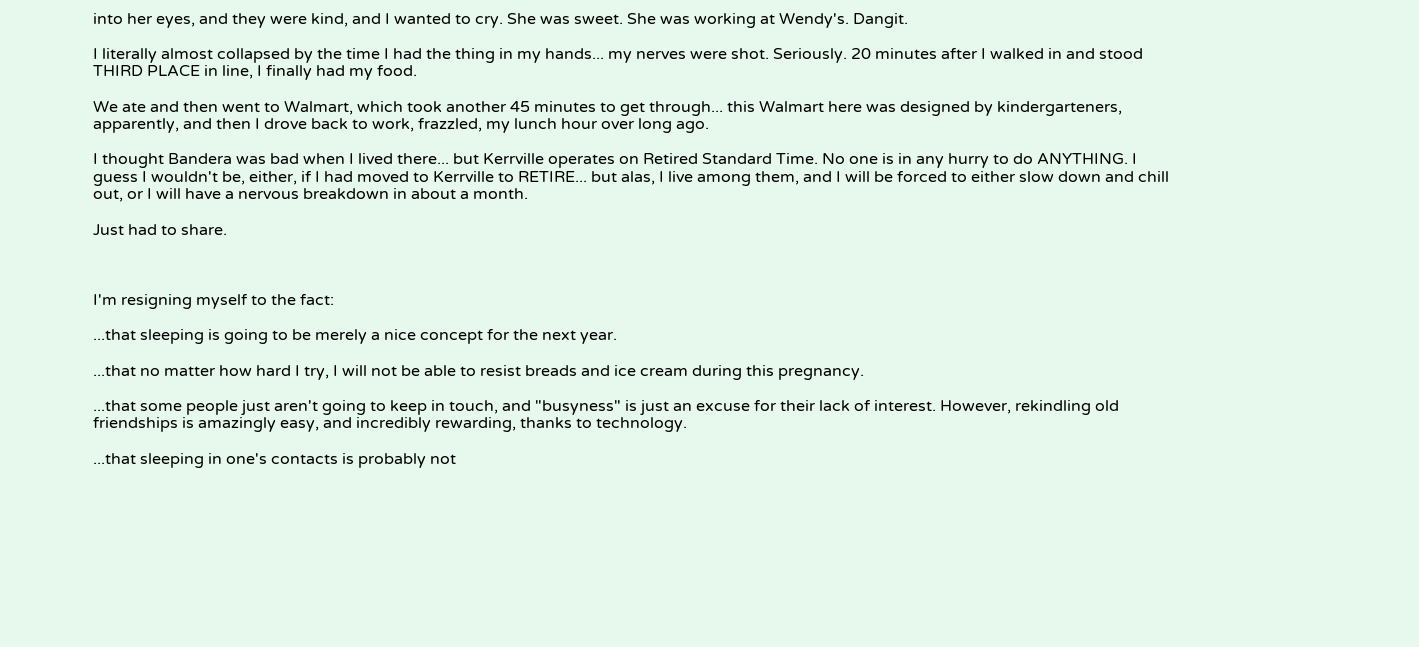into her eyes, and they were kind, and I wanted to cry. She was sweet. She was working at Wendy's. Dangit.

I literally almost collapsed by the time I had the thing in my hands... my nerves were shot. Seriously. 20 minutes after I walked in and stood THIRD PLACE in line, I finally had my food.

We ate and then went to Walmart, which took another 45 minutes to get through... this Walmart here was designed by kindergarteners, apparently, and then I drove back to work, frazzled, my lunch hour over long ago.

I thought Bandera was bad when I lived there... but Kerrville operates on Retired Standard Time. No one is in any hurry to do ANYTHING. I guess I wouldn't be, either, if I had moved to Kerrville to RETIRE... but alas, I live among them, and I will be forced to either slow down and chill out, or I will have a nervous breakdown in about a month.

Just had to share.



I'm resigning myself to the fact:

...that sleeping is going to be merely a nice concept for the next year.

...that no matter how hard I try, I will not be able to resist breads and ice cream during this pregnancy.

...that some people just aren't going to keep in touch, and "busyness" is just an excuse for their lack of interest. However, rekindling old friendships is amazingly easy, and incredibly rewarding, thanks to technology.

...that sleeping in one's contacts is probably not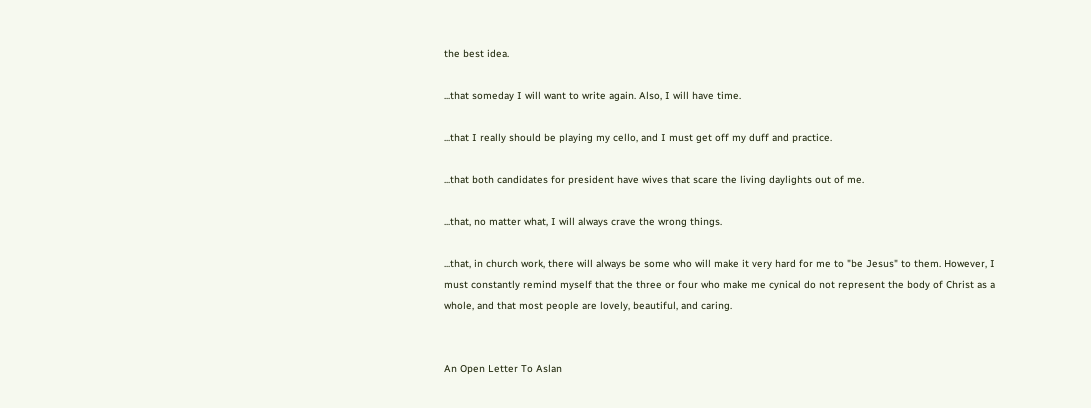the best idea.

...that someday I will want to write again. Also, I will have time.

...that I really should be playing my cello, and I must get off my duff and practice.

...that both candidates for president have wives that scare the living daylights out of me.

...that, no matter what, I will always crave the wrong things.

...that, in church work, there will always be some who will make it very hard for me to "be Jesus" to them. However, I must constantly remind myself that the three or four who make me cynical do not represent the body of Christ as a whole, and that most people are lovely, beautiful, and caring.


An Open Letter To Aslan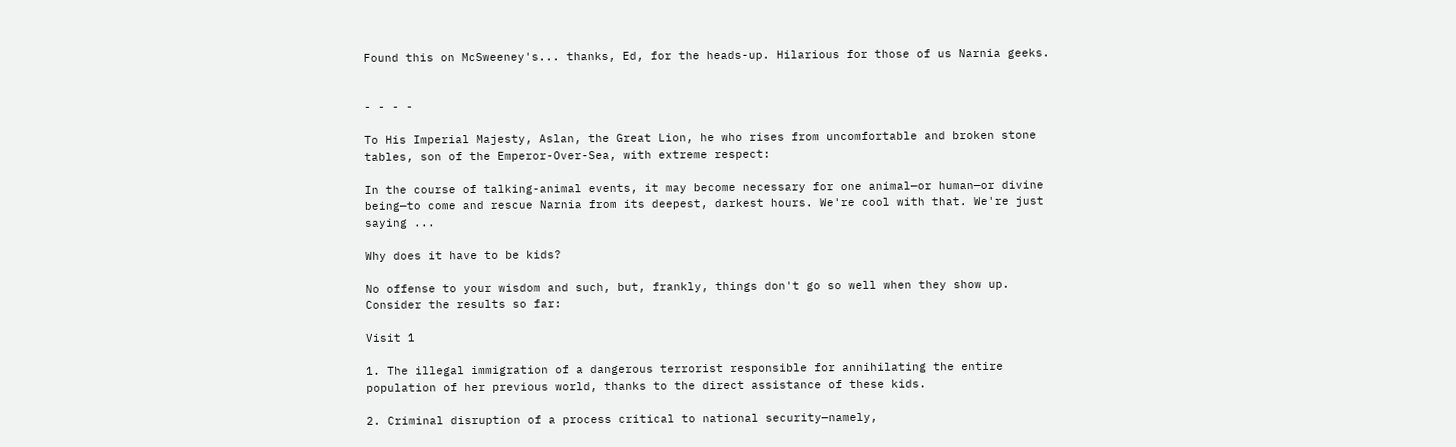Found this on McSweeney's... thanks, Ed, for the heads-up. Hilarious for those of us Narnia geeks.


- - - -

To His Imperial Majesty, Aslan, the Great Lion, he who rises from uncomfortable and broken stone tables, son of the Emperor-Over-Sea, with extreme respect:

In the course of talking-animal events, it may become necessary for one animal—or human—or divine being—to come and rescue Narnia from its deepest, darkest hours. We're cool with that. We're just saying ...

Why does it have to be kids?

No offense to your wisdom and such, but, frankly, things don't go so well when they show up. Consider the results so far:

Visit 1

1. The illegal immigration of a dangerous terrorist responsible for annihilating the entire population of her previous world, thanks to the direct assistance of these kids.

2. Criminal disruption of a process critical to national security—namely,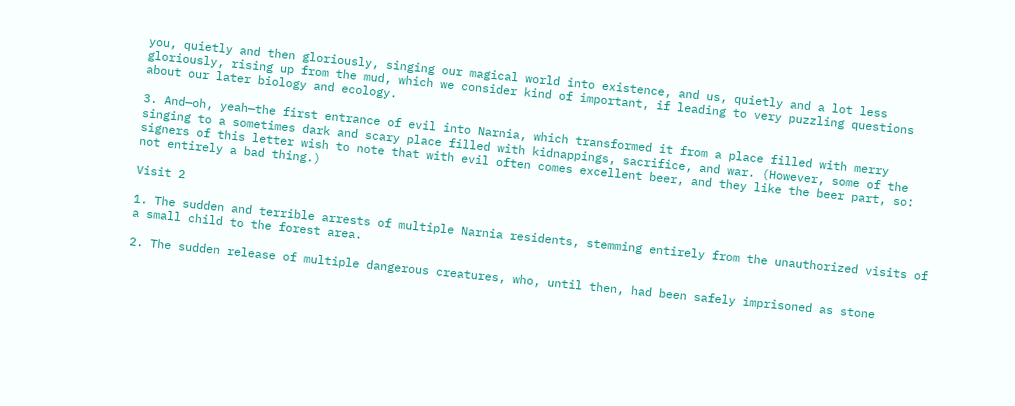you, quietly and then gloriously, singing our magical world into existence, and us, quietly and a lot less gloriously, rising up from the mud, which we consider kind of important, if leading to very puzzling questions about our later biology and ecology.

3. And—oh, yeah—the first entrance of evil into Narnia, which transformed it from a place filled with merry singing to a sometimes dark and scary place filled with kidnappings, sacrifice, and war. (However, some of the signers of this letter wish to note that with evil often comes excellent beer, and they like the beer part, so: not entirely a bad thing.)

Visit 2

1. The sudden and terrible arrests of multiple Narnia residents, stemming entirely from the unauthorized visits of a small child to the forest area.

2. The sudden release of multiple dangerous creatures, who, until then, had been safely imprisoned as stone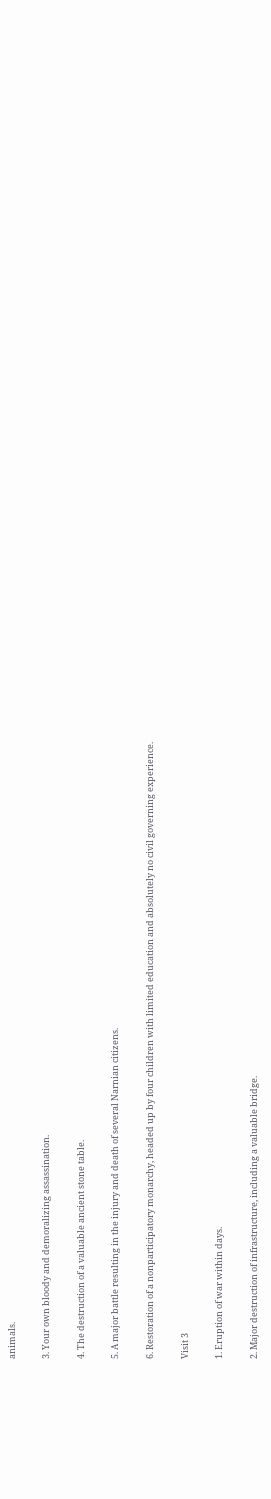animals.

3. Your own bloody and demoralizing assassination.

4. The destruction of a valuable ancient stone table.

5. A major battle resulting in the injury and death of several Narnian citizens.

6. Restoration of a nonparticipatory monarchy, headed up by four children with limited education and absolutely no civil governing experience.

Visit 3

1. Eruption of war within days.

2. Major destruction of infrastructure, including a valuable bridge.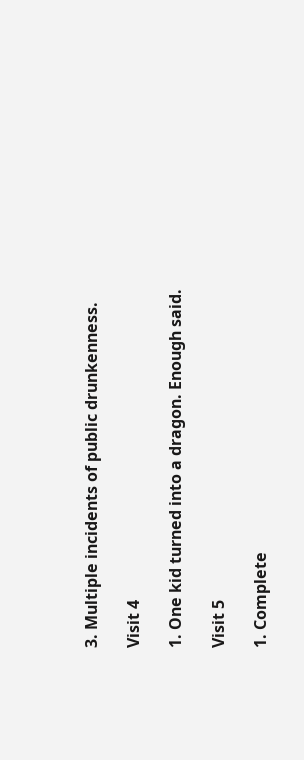3. Multiple incidents of public drunkenness.

Visit 4

1. One kid turned into a dragon. Enough said.

Visit 5

1. Complete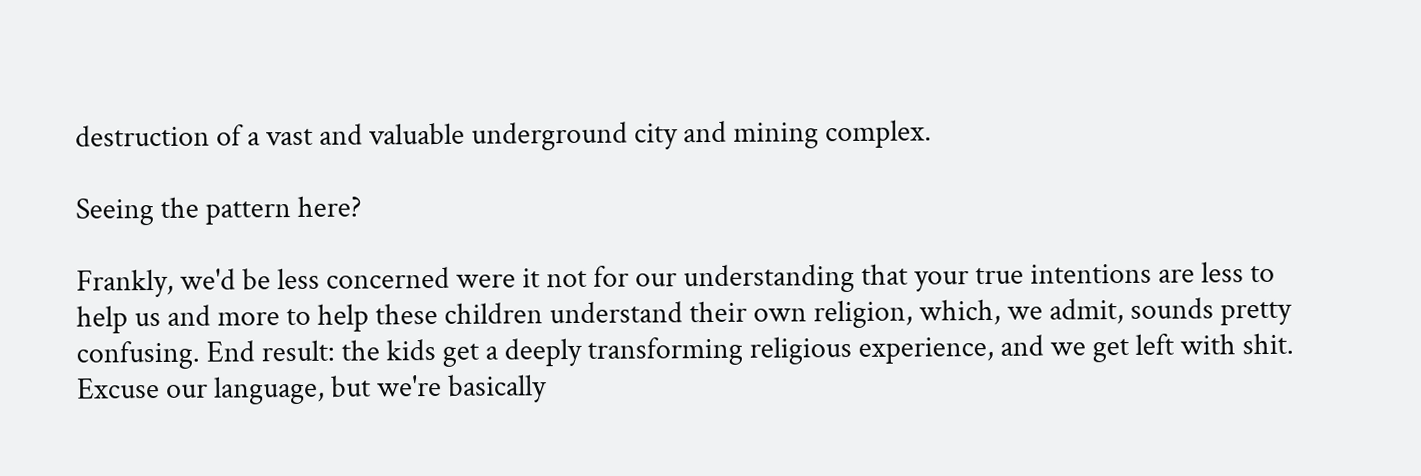destruction of a vast and valuable underground city and mining complex.

Seeing the pattern here?

Frankly, we'd be less concerned were it not for our understanding that your true intentions are less to help us and more to help these children understand their own religion, which, we admit, sounds pretty confusing. End result: the kids get a deeply transforming religious experience, and we get left with shit. Excuse our language, but we're basically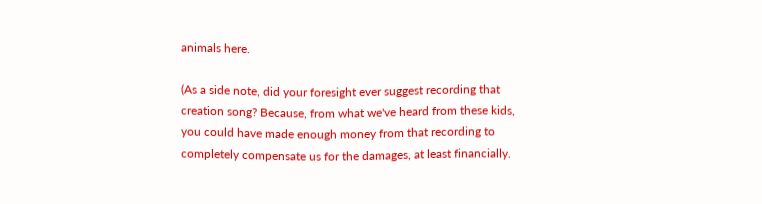animals here.

(As a side note, did your foresight ever suggest recording that creation song? Because, from what we've heard from these kids, you could have made enough money from that recording to completely compensate us for the damages, at least financially.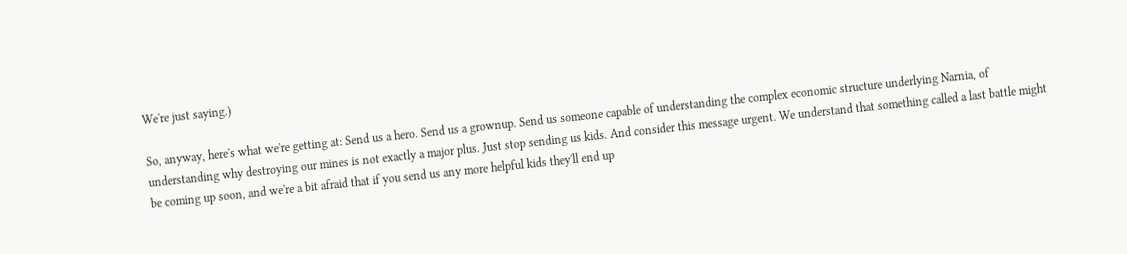We're just saying.)

So, anyway, here's what we're getting at: Send us a hero. Send us a grownup. Send us someone capable of understanding the complex economic structure underlying Narnia, of understanding why destroying our mines is not exactly a major plus. Just stop sending us kids. And consider this message urgent. We understand that something called a last battle might be coming up soon, and we're a bit afraid that if you send us any more helpful kids they'll end up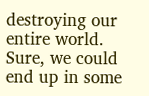destroying our entire world. Sure, we could end up in some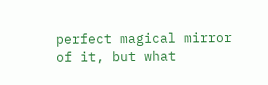perfect magical mirror of it, but what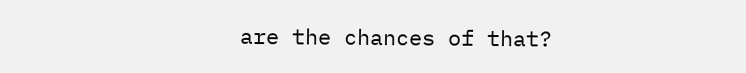are the chances of that?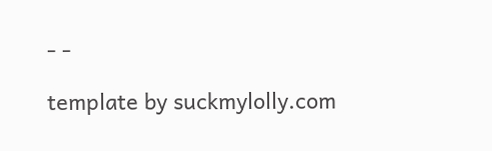- -

template by suckmylolly.com